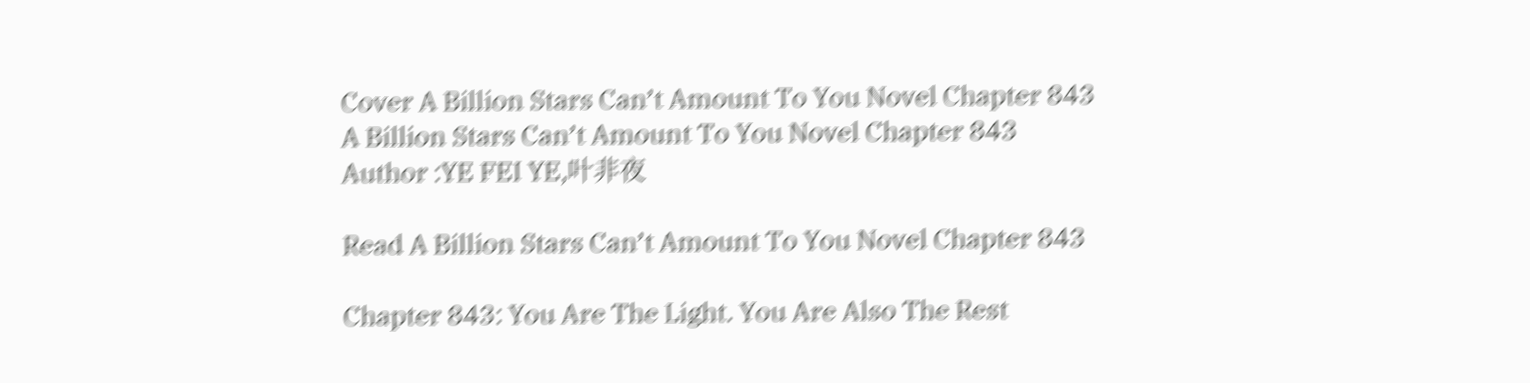Cover A Billion Stars Can’t Amount To You Novel Chapter 843
A Billion Stars Can’t Amount To You Novel Chapter 843
Author :YE FEI YE,叶非夜

Read A Billion Stars Can’t Amount To You Novel Chapter 843

Chapter 843: You Are The Light. You Are Also The Rest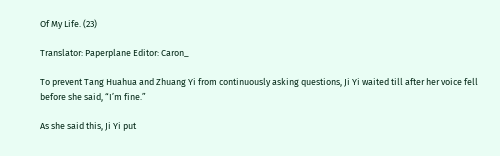Of My Life. (23)

Translator: Paperplane Editor: Caron_

To prevent Tang Huahua and Zhuang Yi from continuously asking questions, Ji Yi waited till after her voice fell before she said, “I’m fine.”

As she said this, Ji Yi put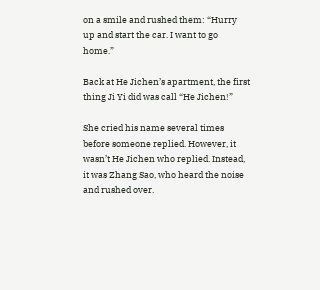on a smile and rushed them: “Hurry up and start the car. I want to go home.”

Back at He Jichen’s apartment, the first thing Ji Yi did was call “He Jichen!”

She cried his name several times before someone replied. However, it wasn’t He Jichen who replied. Instead, it was Zhang Sao, who heard the noise and rushed over.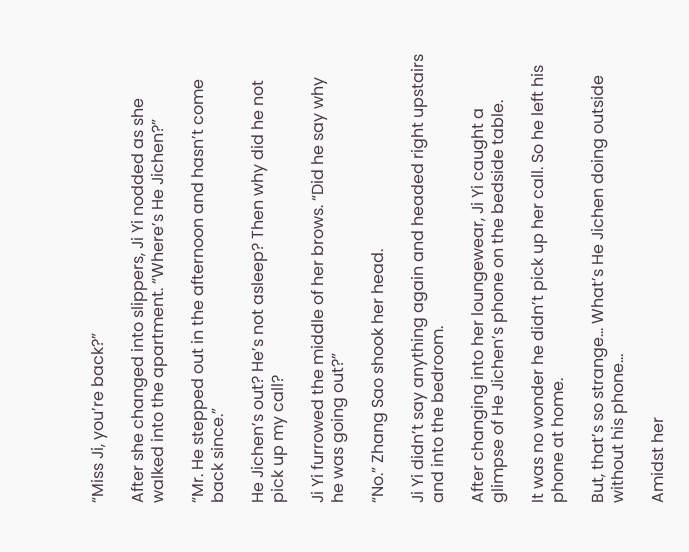“Miss Ji, you’re back?”

After she changed into slippers, Ji Yi nodded as she walked into the apartment. “Where’s He Jichen?”

“Mr. He stepped out in the afternoon and hasn’t come back since.”

He Jichen’s out? He’s not asleep? Then why did he not pick up my call?

Ji Yi furrowed the middle of her brows. “Did he say why he was going out?”

“No.” Zhang Sao shook her head.

Ji Yi didn’t say anything again and headed right upstairs and into the bedroom.

After changing into her loungewear, Ji Yi caught a glimpse of He Jichen’s phone on the bedside table.

It was no wonder he didn’t pick up her call. So he left his phone at home.

But, that’s so strange… What’s He Jichen doing outside without his phone…

Amidst her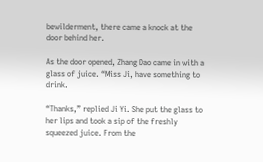bewilderment, there came a knock at the door behind her.

As the door opened, Zhang Dao came in with a glass of juice. “Miss Ji, have something to drink.

“Thanks,” replied Ji Yi. She put the glass to her lips and took a sip of the freshly squeezed juice. From the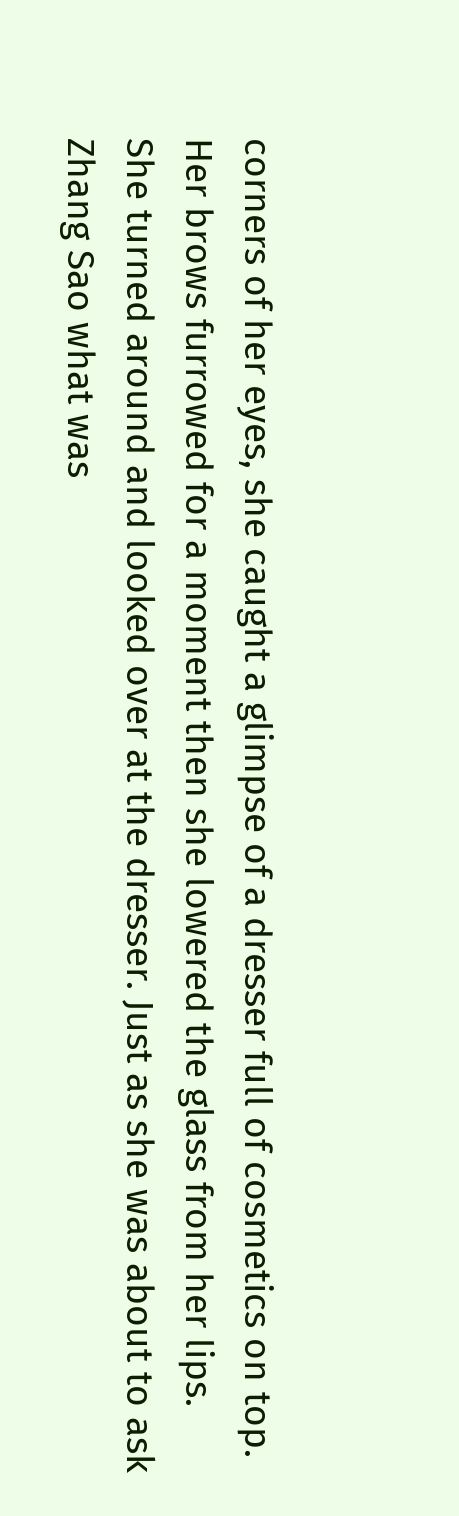corners of her eyes, she caught a glimpse of a dresser full of cosmetics on top. Her brows furrowed for a moment then she lowered the glass from her lips. She turned around and looked over at the dresser. Just as she was about to ask Zhang Sao what was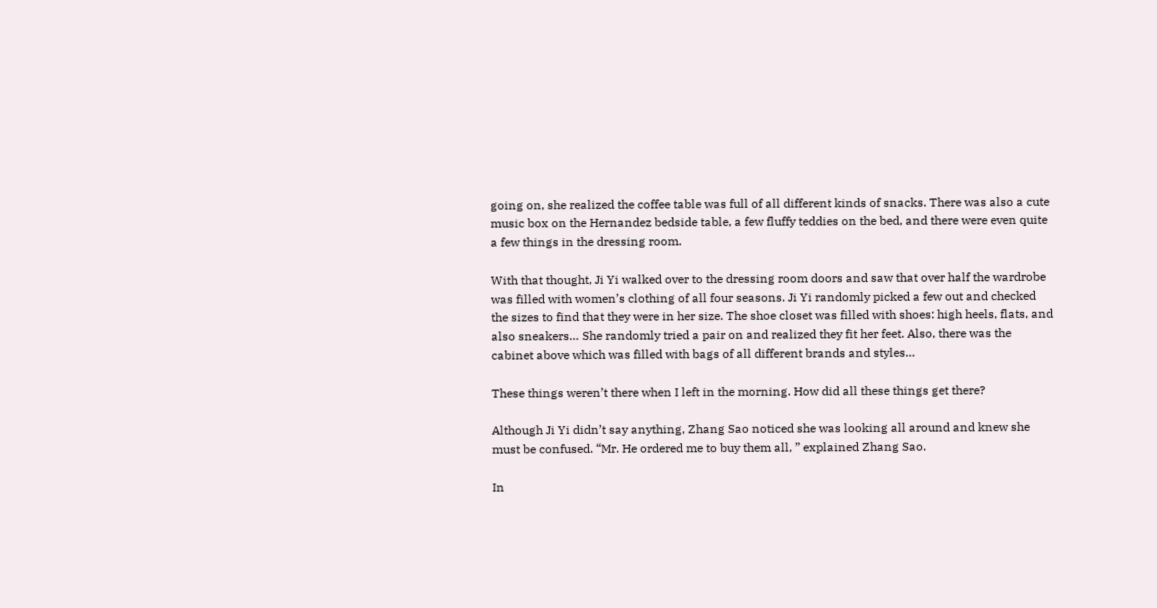going on, she realized the coffee table was full of all different kinds of snacks. There was also a cute music box on the Hernandez bedside table, a few fluffy teddies on the bed, and there were even quite a few things in the dressing room.

With that thought, Ji Yi walked over to the dressing room doors and saw that over half the wardrobe was filled with women’s clothing of all four seasons. Ji Yi randomly picked a few out and checked the sizes to find that they were in her size. The shoe closet was filled with shoes: high heels, flats, and also sneakers… She randomly tried a pair on and realized they fit her feet. Also, there was the cabinet above which was filled with bags of all different brands and styles…

These things weren’t there when I left in the morning. How did all these things get there?

Although Ji Yi didn’t say anything, Zhang Sao noticed she was looking all around and knew she must be confused. “Mr. He ordered me to buy them all, ” explained Zhang Sao.

In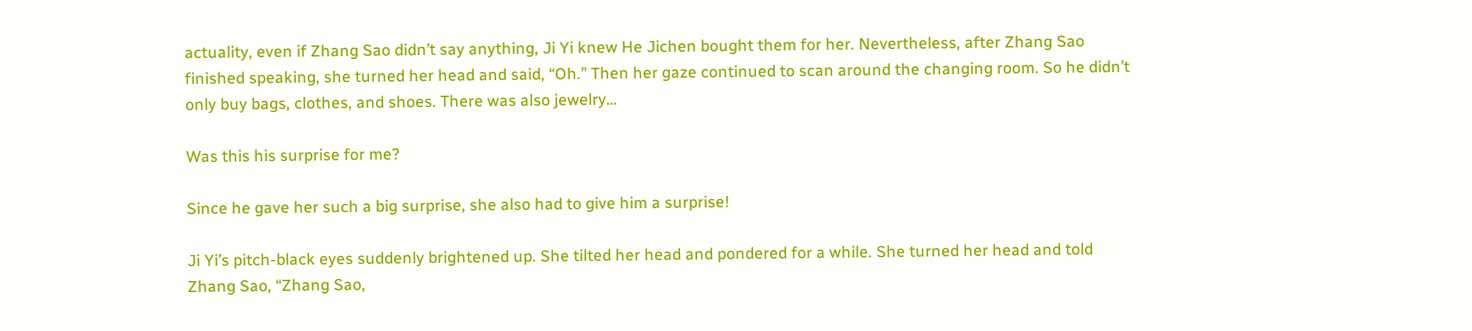actuality, even if Zhang Sao didn’t say anything, Ji Yi knew He Jichen bought them for her. Nevertheless, after Zhang Sao finished speaking, she turned her head and said, “Oh.” Then her gaze continued to scan around the changing room. So he didn’t only buy bags, clothes, and shoes. There was also jewelry…

Was this his surprise for me?

Since he gave her such a big surprise, she also had to give him a surprise!

Ji Yi’s pitch-black eyes suddenly brightened up. She tilted her head and pondered for a while. She turned her head and told Zhang Sao, “Zhang Sao,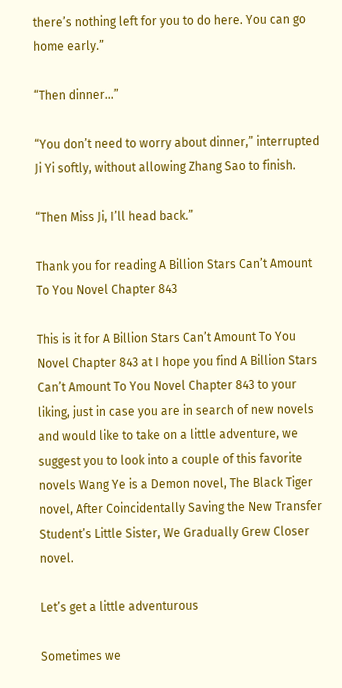there’s nothing left for you to do here. You can go home early.”

“Then dinner…”

“You don’t need to worry about dinner,” interrupted Ji Yi softly, without allowing Zhang Sao to finish.

“Then Miss Ji, I’ll head back.”

Thank you for reading A Billion Stars Can’t Amount To You Novel Chapter 843

This is it for A Billion Stars Can’t Amount To You Novel Chapter 843 at I hope you find A Billion Stars Can’t Amount To You Novel Chapter 843 to your liking, just in case you are in search of new novels and would like to take on a little adventure, we suggest you to look into a couple of this favorite novels Wang Ye is a Demon novel, The Black Tiger novel, After Coincidentally Saving the New Transfer Student’s Little Sister, We Gradually Grew Closer novel.

Let’s get a little adventurous

Sometimes we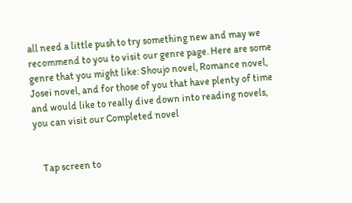all need a little push to try something new and may we recommend to you to visit our genre page. Here are some genre that you might like: Shoujo novel, Romance novel, Josei novel, and for those of you that have plenty of time and would like to really dive down into reading novels, you can visit our Completed novel


    Tap screen to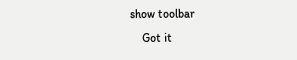show toolbar
    Got it